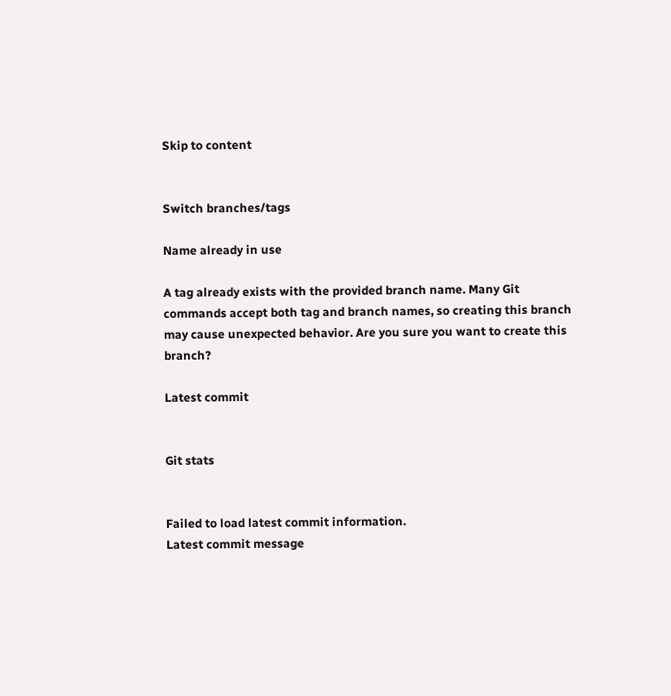Skip to content


Switch branches/tags

Name already in use

A tag already exists with the provided branch name. Many Git commands accept both tag and branch names, so creating this branch may cause unexpected behavior. Are you sure you want to create this branch?

Latest commit


Git stats


Failed to load latest commit information.
Latest commit message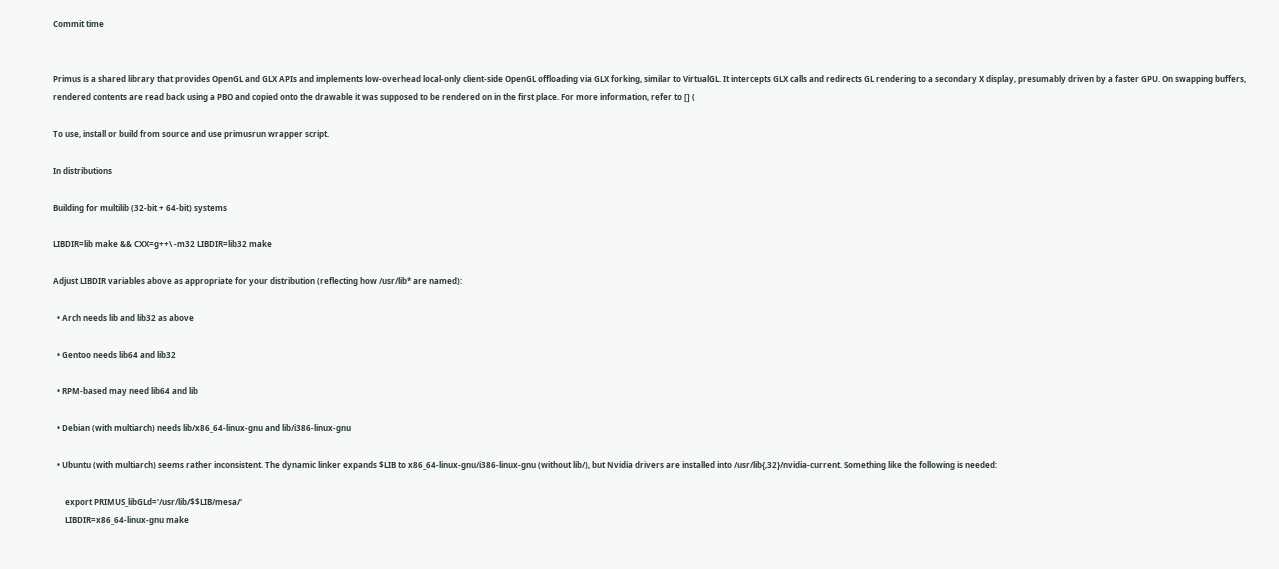Commit time


Primus is a shared library that provides OpenGL and GLX APIs and implements low-overhead local-only client-side OpenGL offloading via GLX forking, similar to VirtualGL. It intercepts GLX calls and redirects GL rendering to a secondary X display, presumably driven by a faster GPU. On swapping buffers, rendered contents are read back using a PBO and copied onto the drawable it was supposed to be rendered on in the first place. For more information, refer to [] (

To use, install or build from source and use primusrun wrapper script.

In distributions

Building for multilib (32-bit + 64-bit) systems

LIBDIR=lib make && CXX=g++\ -m32 LIBDIR=lib32 make

Adjust LIBDIR variables above as appropriate for your distribution (reflecting how /usr/lib* are named):

  • Arch needs lib and lib32 as above

  • Gentoo needs lib64 and lib32

  • RPM-based may need lib64 and lib

  • Debian (with multiarch) needs lib/x86_64-linux-gnu and lib/i386-linux-gnu

  • Ubuntu (with multiarch) seems rather inconsistent. The dynamic linker expands $LIB to x86_64-linux-gnu/i386-linux-gnu (without lib/), but Nvidia drivers are installed into /usr/lib{,32}/nvidia-current. Something like the following is needed:

      export PRIMUS_libGLd='/usr/lib/$$LIB/mesa/'
      LIBDIR=x86_64-linux-gnu make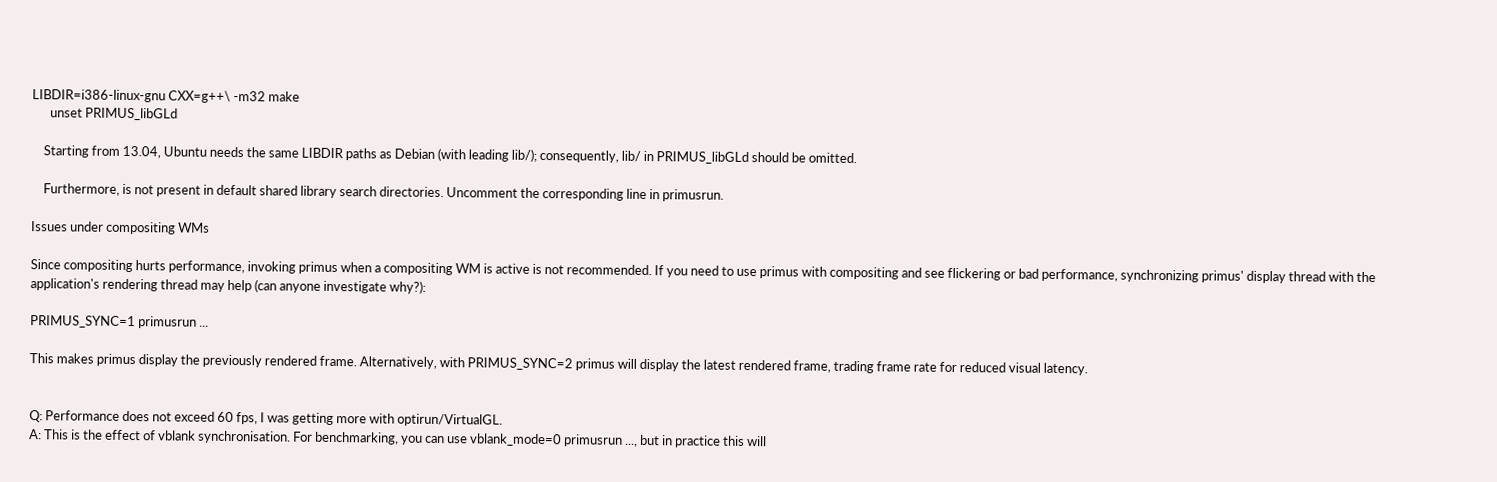LIBDIR=i386-linux-gnu CXX=g++\ -m32 make
      unset PRIMUS_libGLd

    Starting from 13.04, Ubuntu needs the same LIBDIR paths as Debian (with leading lib/); consequently, lib/ in PRIMUS_libGLd should be omitted.

    Furthermore, is not present in default shared library search directories. Uncomment the corresponding line in primusrun.

Issues under compositing WMs

Since compositing hurts performance, invoking primus when a compositing WM is active is not recommended. If you need to use primus with compositing and see flickering or bad performance, synchronizing primus' display thread with the application's rendering thread may help (can anyone investigate why?):

PRIMUS_SYNC=1 primusrun ...

This makes primus display the previously rendered frame. Alternatively, with PRIMUS_SYNC=2 primus will display the latest rendered frame, trading frame rate for reduced visual latency.


Q: Performance does not exceed 60 fps, I was getting more with optirun/VirtualGL.
A: This is the effect of vblank synchronisation. For benchmarking, you can use vblank_mode=0 primusrun ..., but in practice this will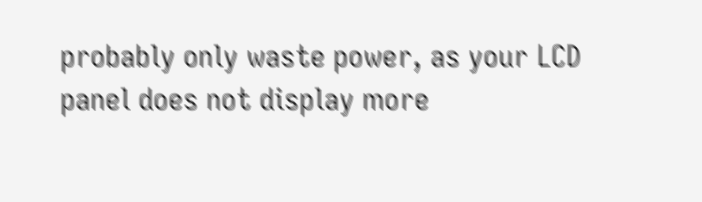probably only waste power, as your LCD panel does not display more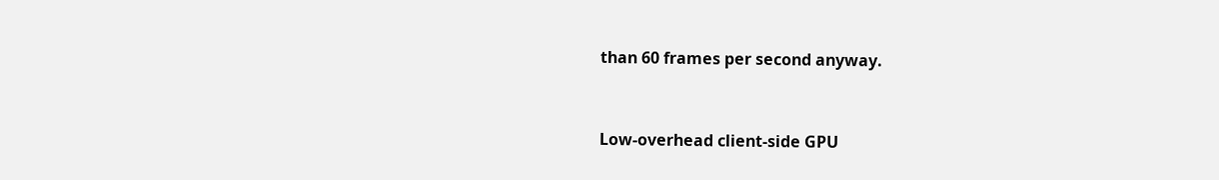than 60 frames per second anyway.


Low-overhead client-side GPU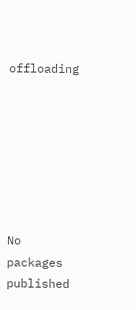offloading







No packages published